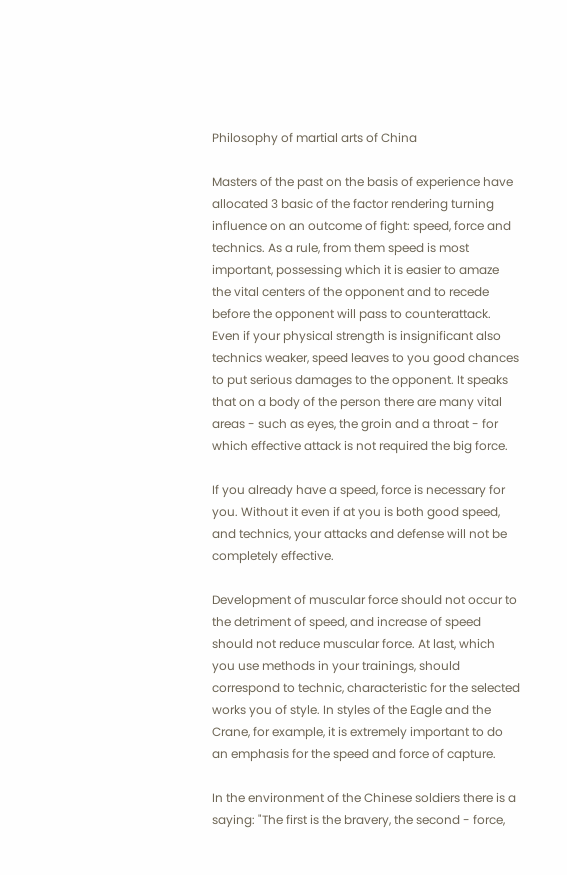Philosophy of martial arts of China

Masters of the past on the basis of experience have allocated 3 basic of the factor rendering turning influence on an outcome of fight: speed, force and technics. As a rule, from them speed is most important, possessing which it is easier to amaze the vital centers of the opponent and to recede before the opponent will pass to counterattack. Even if your physical strength is insignificant also technics weaker, speed leaves to you good chances to put serious damages to the opponent. It speaks that on a body of the person there are many vital areas - such as eyes, the groin and a throat - for which effective attack is not required the big force.

If you already have a speed, force is necessary for you. Without it even if at you is both good speed, and technics, your attacks and defense will not be completely effective.

Development of muscular force should not occur to the detriment of speed, and increase of speed should not reduce muscular force. At last, which you use methods in your trainings, should correspond to technic, characteristic for the selected works you of style. In styles of the Eagle and the Crane, for example, it is extremely important to do an emphasis for the speed and force of capture.

In the environment of the Chinese soldiers there is a saying: "The first is the bravery, the second - force,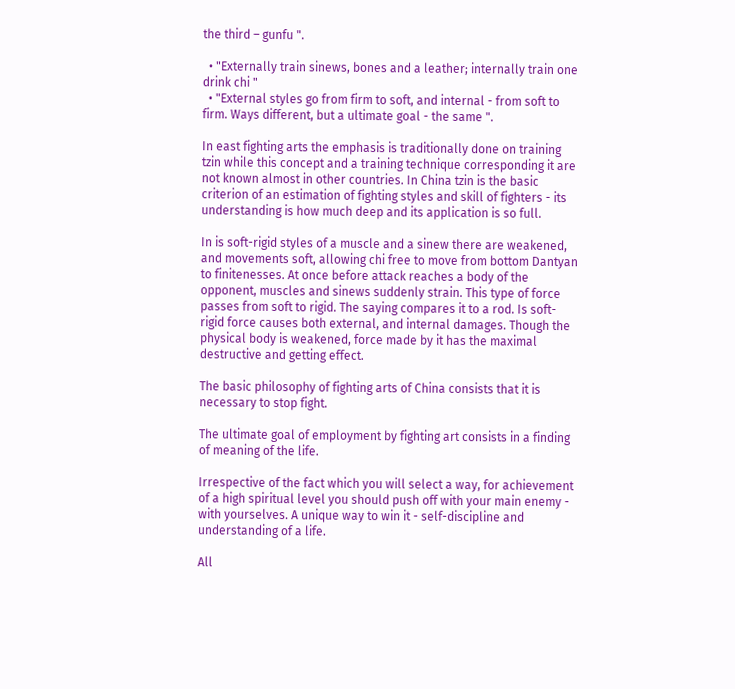the third – gunfu ".

  • "Externally train sinews, bones and a leather; internally train one drink chi "
  • "External styles go from firm to soft, and internal - from soft to firm. Ways different, but a ultimate goal - the same ".

In east fighting arts the emphasis is traditionally done on training tzin while this concept and a training technique corresponding it are not known almost in other countries. In China tzin is the basic criterion of an estimation of fighting styles and skill of fighters - its understanding is how much deep and its application is so full.

In is soft-rigid styles of a muscle and a sinew there are weakened, and movements soft, allowing chi free to move from bottom Dantyan to finitenesses. At once before attack reaches a body of the opponent, muscles and sinews suddenly strain. This type of force passes from soft to rigid. The saying compares it to a rod. Is soft-rigid force causes both external, and internal damages. Though the physical body is weakened, force made by it has the maximal destructive and getting effect.

The basic philosophy of fighting arts of China consists that it is necessary to stop fight.

The ultimate goal of employment by fighting art consists in a finding of meaning of the life.

Irrespective of the fact which you will select a way, for achievement of a high spiritual level you should push off with your main enemy - with yourselves. A unique way to win it - self-discipline and understanding of a life.

All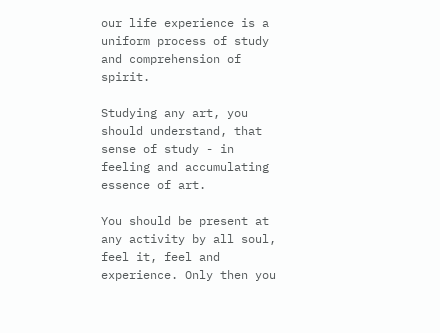our life experience is a uniform process of study and comprehension of spirit.

Studying any art, you should understand, that sense of study - in feeling and accumulating essence of art.

You should be present at any activity by all soul, feel it, feel and experience. Only then you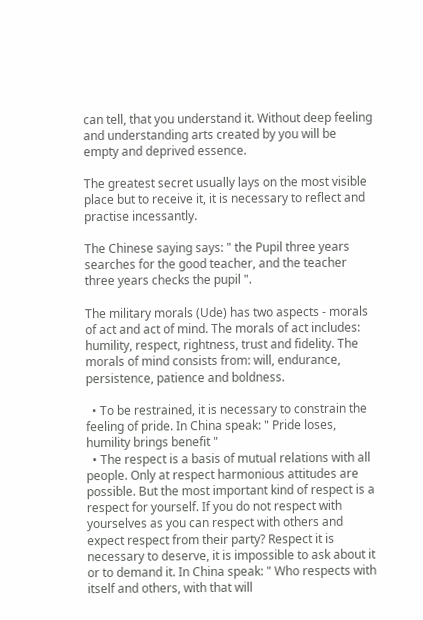can tell, that you understand it. Without deep feeling and understanding arts created by you will be empty and deprived essence.

The greatest secret usually lays on the most visible place but to receive it, it is necessary to reflect and practise incessantly.

The Chinese saying says: " the Pupil three years searches for the good teacher, and the teacher three years checks the pupil ".

The military morals (Ude) has two aspects - morals of act and act of mind. The morals of act includes: humility, respect, rightness, trust and fidelity. The morals of mind consists from: will, endurance, persistence, patience and boldness.

  • To be restrained, it is necessary to constrain the feeling of pride. In China speak: " Pride loses, humility brings benefit "
  • The respect is a basis of mutual relations with all people. Only at respect harmonious attitudes are possible. But the most important kind of respect is a respect for yourself. If you do not respect with yourselves as you can respect with others and expect respect from their party? Respect it is necessary to deserve, it is impossible to ask about it or to demand it. In China speak: " Who respects with itself and others, with that will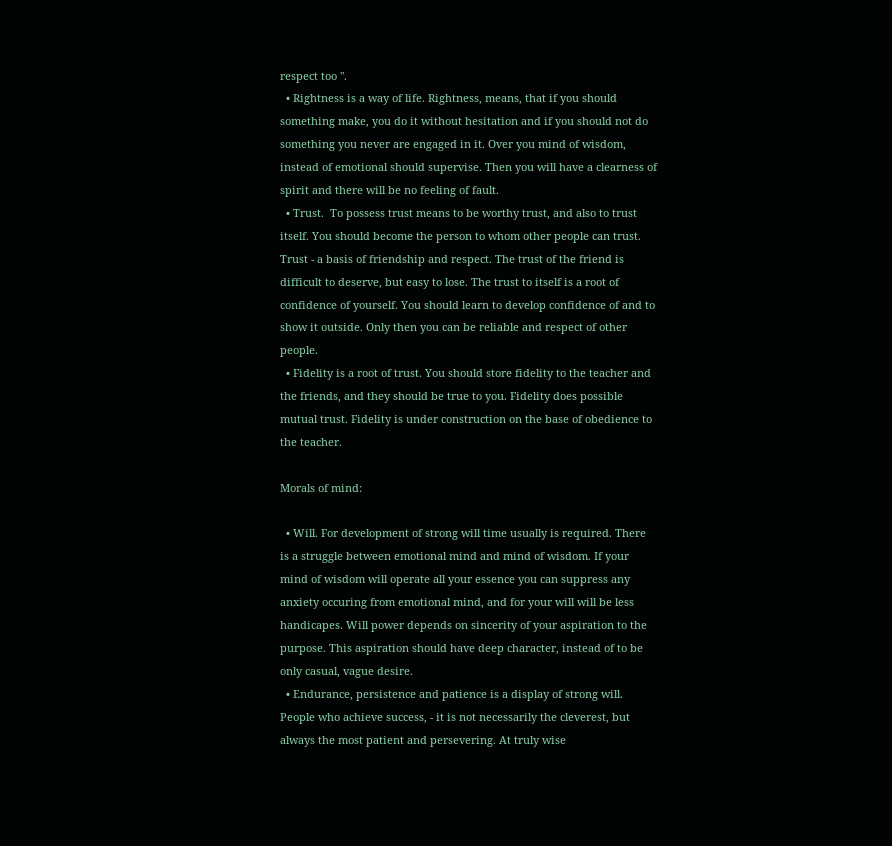respect too ".
  • Rightness is a way of life. Rightness, means, that if you should something make, you do it without hesitation and if you should not do something you never are engaged in it. Over you mind of wisdom, instead of emotional should supervise. Then you will have a clearness of spirit and there will be no feeling of fault.
  • Trust.  To possess trust means to be worthy trust, and also to trust itself. You should become the person to whom other people can trust. Trust - a basis of friendship and respect. The trust of the friend is difficult to deserve, but easy to lose. The trust to itself is a root of confidence of yourself. You should learn to develop confidence of and to show it outside. Only then you can be reliable and respect of other people.
  • Fidelity is a root of trust. You should store fidelity to the teacher and the friends, and they should be true to you. Fidelity does possible mutual trust. Fidelity is under construction on the base of obedience to the teacher.

Morals of mind:

  • Will. For development of strong will time usually is required. There is a struggle between emotional mind and mind of wisdom. If your mind of wisdom will operate all your essence you can suppress any anxiety occuring from emotional mind, and for your will will be less handicapes. Will power depends on sincerity of your aspiration to the purpose. This aspiration should have deep character, instead of to be only casual, vague desire.
  • Endurance, persistence and patience is a display of strong will. People who achieve success, - it is not necessarily the cleverest, but always the most patient and persevering. At truly wise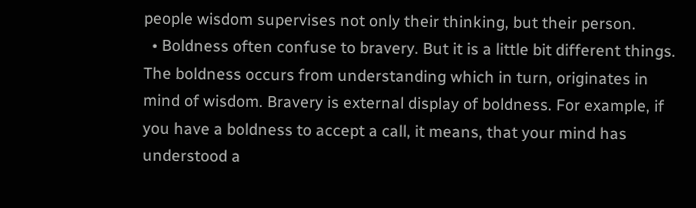people wisdom supervises not only their thinking, but their person.
  • Boldness often confuse to bravery. But it is a little bit different things. The boldness occurs from understanding which in turn, originates in mind of wisdom. Bravery is external display of boldness. For example, if you have a boldness to accept a call, it means, that your mind has understood a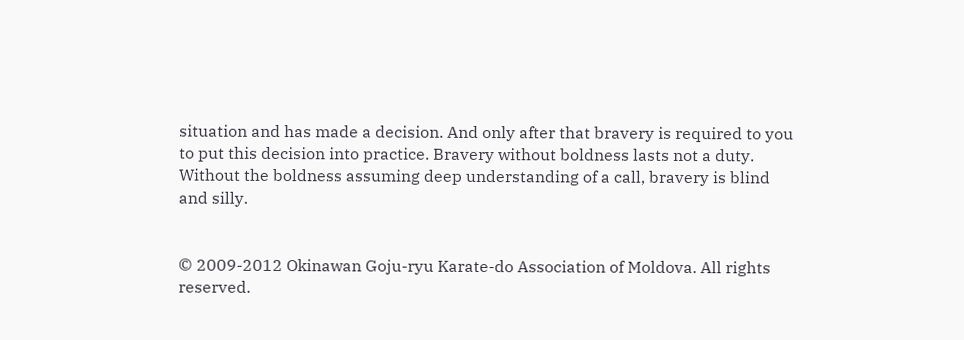situation and has made a decision. And only after that bravery is required to you to put this decision into practice. Bravery without boldness lasts not a duty. Without the boldness assuming deep understanding of a call, bravery is blind and silly.


© 2009-2012 Okinawan Goju-ryu Karate-do Association of Moldova. All rights reserved.